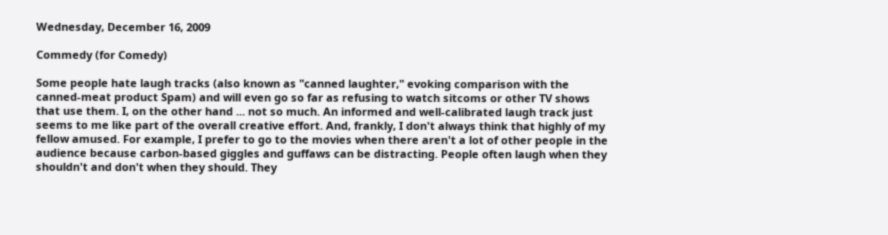Wednesday, December 16, 2009

Commedy (for Comedy)

Some people hate laugh tracks (also known as "canned laughter," evoking comparison with the canned-meat product Spam) and will even go so far as refusing to watch sitcoms or other TV shows that use them. I, on the other hand ... not so much. An informed and well-calibrated laugh track just seems to me like part of the overall creative effort. And, frankly, I don't always think that highly of my fellow amused. For example, I prefer to go to the movies when there aren't a lot of other people in the audience because carbon-based giggles and guffaws can be distracting. People often laugh when they shouldn't and don't when they should. They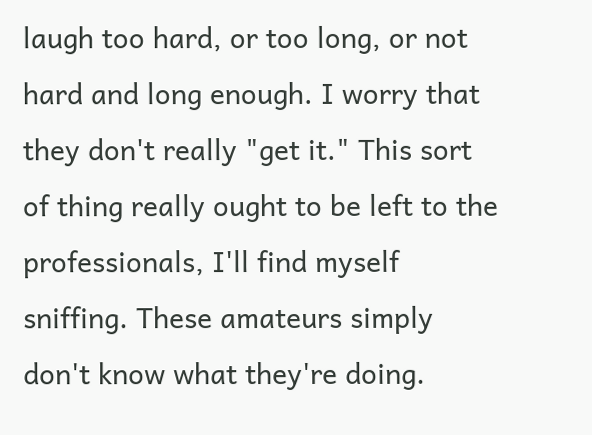laugh too hard, or too long, or not hard and long enough. I worry that they don't really "get it." This sort of thing really ought to be left to the professionals, I'll find myself sniffing. These amateurs simply don't know what they're doing.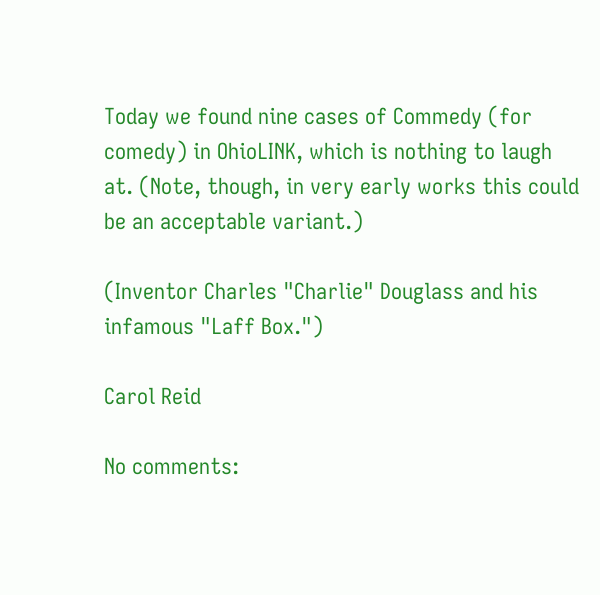Today we found nine cases of Commedy (for comedy) in OhioLINK, which is nothing to laugh at. (Note, though, in very early works this could be an acceptable variant.)

(Inventor Charles "Charlie" Douglass and his infamous "Laff Box.")

Carol Reid

No comments: